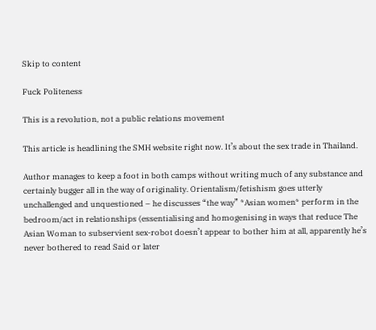Skip to content

Fuck Politeness

This is a revolution, not a public relations movement

This article is headlining the SMH website right now. It’s about the sex trade in Thailand.

Author manages to keep a foot in both camps without writing much of any substance and certainly bugger all in the way of originality. Orientalism/fetishism goes utterly unchallenged and unquestioned – he discusses “the way” *Asian women* perform in the bedroom/act in relationships (essentialising and homogenising in ways that reduce The Asian Woman to subservient sex-robot doesn’t appear to bother him at all, apparently he’s never bothered to read Said or later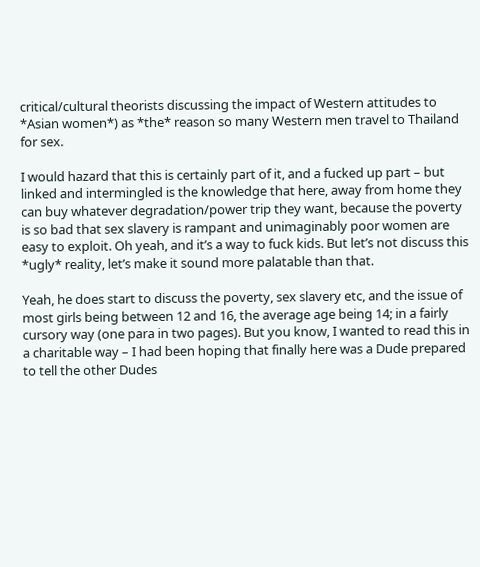critical/cultural theorists discussing the impact of Western attitudes to *Asian women*) as *the* reason so many Western men travel to Thailand for sex.

I would hazard that this is certainly part of it, and a fucked up part – but linked and intermingled is the knowledge that here, away from home they can buy whatever degradation/power trip they want, because the poverty is so bad that sex slavery is rampant and unimaginably poor women are easy to exploit. Oh yeah, and it’s a way to fuck kids. But let’s not discuss this *ugly* reality, let’s make it sound more palatable than that.

Yeah, he does start to discuss the poverty, sex slavery etc, and the issue of most girls being between 12 and 16, the average age being 14; in a fairly cursory way (one para in two pages). But you know, I wanted to read this in a charitable way – I had been hoping that finally here was a Dude prepared to tell the other Dudes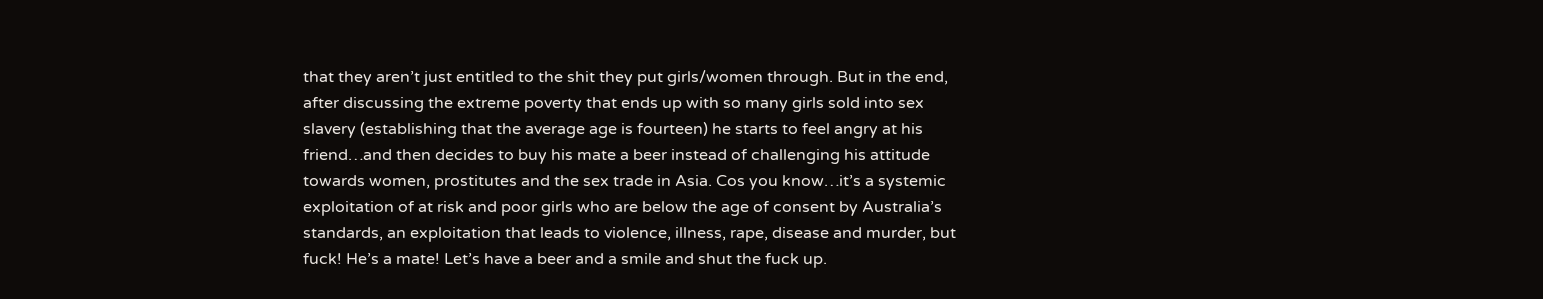that they aren’t just entitled to the shit they put girls/women through. But in the end, after discussing the extreme poverty that ends up with so many girls sold into sex slavery (establishing that the average age is fourteen) he starts to feel angry at his friend…and then decides to buy his mate a beer instead of challenging his attitude towards women, prostitutes and the sex trade in Asia. Cos you know…it’s a systemic exploitation of at risk and poor girls who are below the age of consent by Australia’s standards, an exploitation that leads to violence, illness, rape, disease and murder, but fuck! He’s a mate! Let’s have a beer and a smile and shut the fuck up.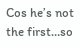Cos he’s not the first…so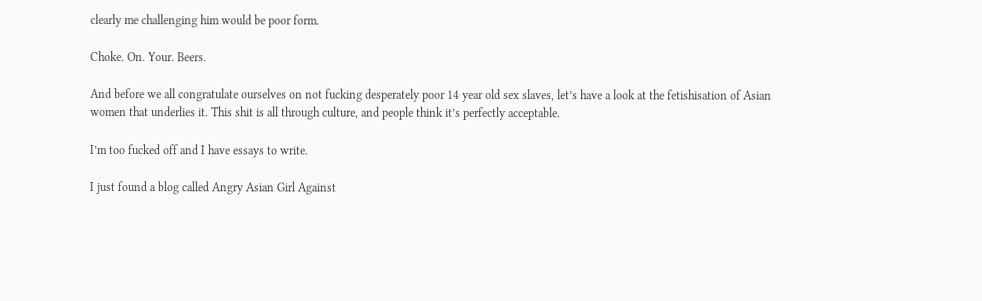clearly me challenging him would be poor form.

Choke. On. Your. Beers.

And before we all congratulate ourselves on not fucking desperately poor 14 year old sex slaves, let’s have a look at the fetishisation of Asian women that underlies it. This shit is all through culture, and people think it’s perfectly acceptable.

I’m too fucked off and I have essays to write.

I just found a blog called Angry Asian Girl Against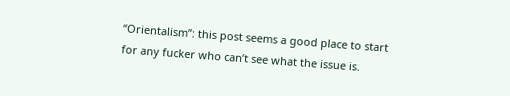“Orientalism”: this post seems a good place to start for any fucker who can’t see what the issue is.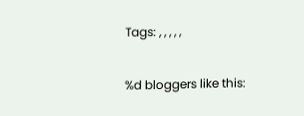Tags: , , , , ,

%d bloggers like this: